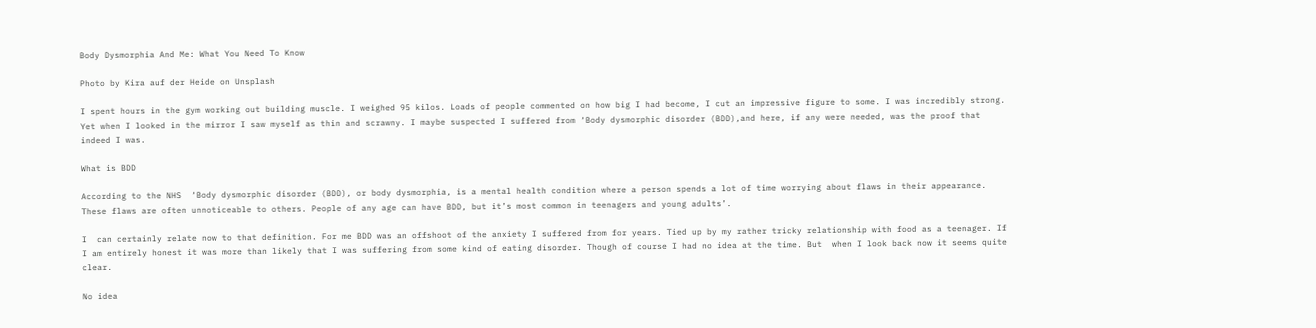Body Dysmorphia And Me: What You Need To Know

Photo by Kira auf der Heide on Unsplash

I spent hours in the gym working out building muscle. I weighed 95 kilos. Loads of people commented on how big I had become, I cut an impressive figure to some. I was incredibly strong. Yet when I looked in the mirror I saw myself as thin and scrawny. I maybe suspected I suffered from ‘Body dysmorphic disorder (BDD),and here, if any were needed, was the proof that indeed I was.

What is BDD

According to the NHS  ‘Body dysmorphic disorder (BDD), or body dysmorphia, is a mental health condition where a person spends a lot of time worrying about flaws in their appearance. These flaws are often unnoticeable to others. People of any age can have BDD, but it’s most common in teenagers and young adults’.

I  can certainly relate now to that definition. For me BDD was an offshoot of the anxiety I suffered from for years. Tied up by my rather tricky relationship with food as a teenager. If I am entirely honest it was more than likely that I was suffering from some kind of eating disorder. Though of course I had no idea at the time. But  when I look back now it seems quite clear.

No idea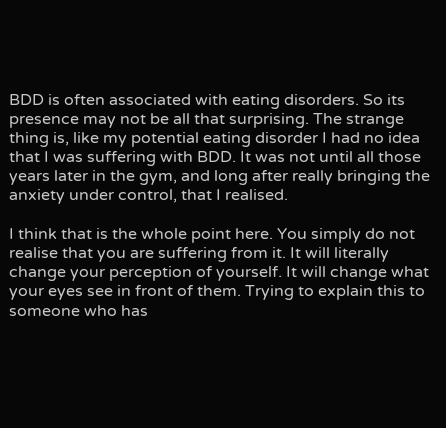BDD is often associated with eating disorders. So its presence may not be all that surprising. The strange thing is, like my potential eating disorder I had no idea that I was suffering with BDD. It was not until all those years later in the gym, and long after really bringing the anxiety under control, that I realised.

I think that is the whole point here. You simply do not realise that you are suffering from it. It will literally change your perception of yourself. It will change what your eyes see in front of them. Trying to explain this to someone who has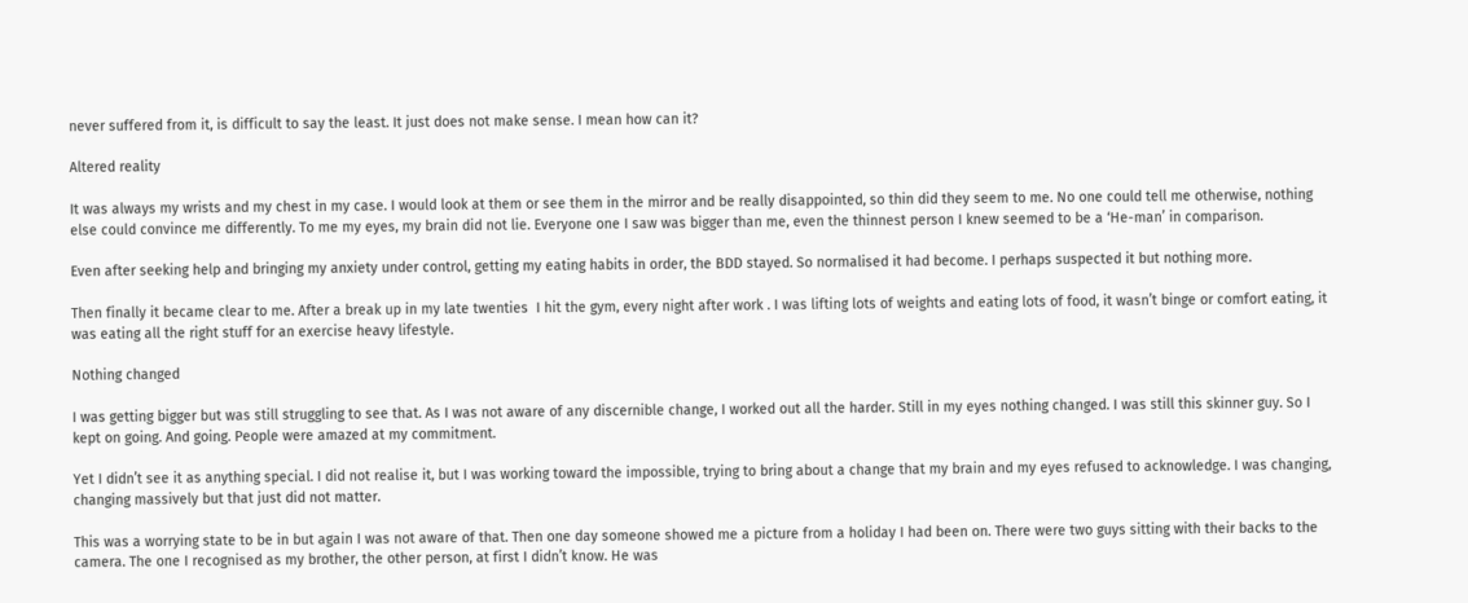never suffered from it, is difficult to say the least. It just does not make sense. I mean how can it?

Altered reality

It was always my wrists and my chest in my case. I would look at them or see them in the mirror and be really disappointed, so thin did they seem to me. No one could tell me otherwise, nothing else could convince me differently. To me my eyes, my brain did not lie. Everyone one I saw was bigger than me, even the thinnest person I knew seemed to be a ‘He-man’ in comparison.

Even after seeking help and bringing my anxiety under control, getting my eating habits in order, the BDD stayed. So normalised it had become. I perhaps suspected it but nothing more.

Then finally it became clear to me. After a break up in my late twenties  I hit the gym, every night after work . I was lifting lots of weights and eating lots of food, it wasn’t binge or comfort eating, it was eating all the right stuff for an exercise heavy lifestyle.

Nothing changed

I was getting bigger but was still struggling to see that. As I was not aware of any discernible change, I worked out all the harder. Still in my eyes nothing changed. I was still this skinner guy. So I kept on going. And going. People were amazed at my commitment.

Yet I didn’t see it as anything special. I did not realise it, but I was working toward the impossible, trying to bring about a change that my brain and my eyes refused to acknowledge. I was changing, changing massively but that just did not matter.

This was a worrying state to be in but again I was not aware of that. Then one day someone showed me a picture from a holiday I had been on. There were two guys sitting with their backs to the camera. The one I recognised as my brother, the other person, at first I didn’t know. He was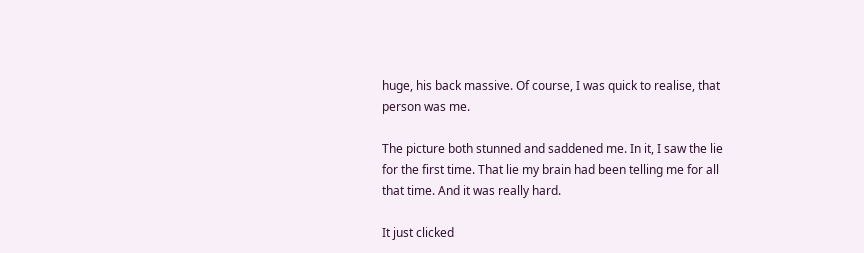huge, his back massive. Of course, I was quick to realise, that person was me.

The picture both stunned and saddened me. In it, I saw the lie for the first time. That lie my brain had been telling me for all that time. And it was really hard.

It just clicked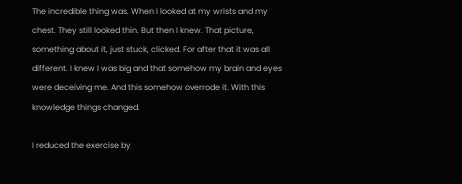The incredible thing was. When I looked at my wrists and my chest. They still looked thin. But then I knew. That picture, something about it, just stuck, clicked. For after that it was all different. I knew I was big and that somehow my brain and eyes were deceiving me. And this somehow overrode it. With this knowledge things changed.

I reduced the exercise by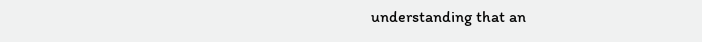understanding that an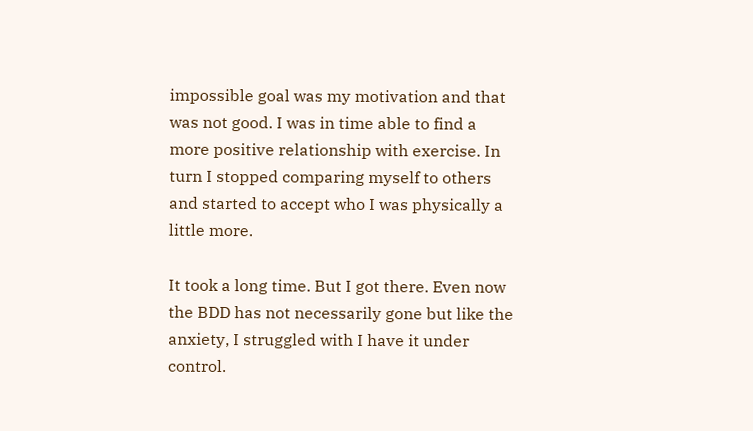impossible goal was my motivation and that was not good. I was in time able to find a more positive relationship with exercise. In turn I stopped comparing myself to others and started to accept who I was physically a little more.

It took a long time. But I got there. Even now the BDD has not necessarily gone but like the anxiety, I struggled with I have it under control.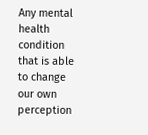Any mental health condition that is able to change our own perception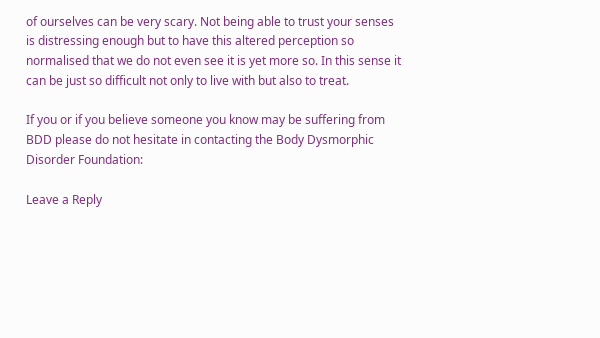of ourselves can be very scary. Not being able to trust your senses is distressing enough but to have this altered perception so normalised that we do not even see it is yet more so. In this sense it can be just so difficult not only to live with but also to treat.

If you or if you believe someone you know may be suffering from BDD please do not hesitate in contacting the Body Dysmorphic Disorder Foundation:

Leave a Reply